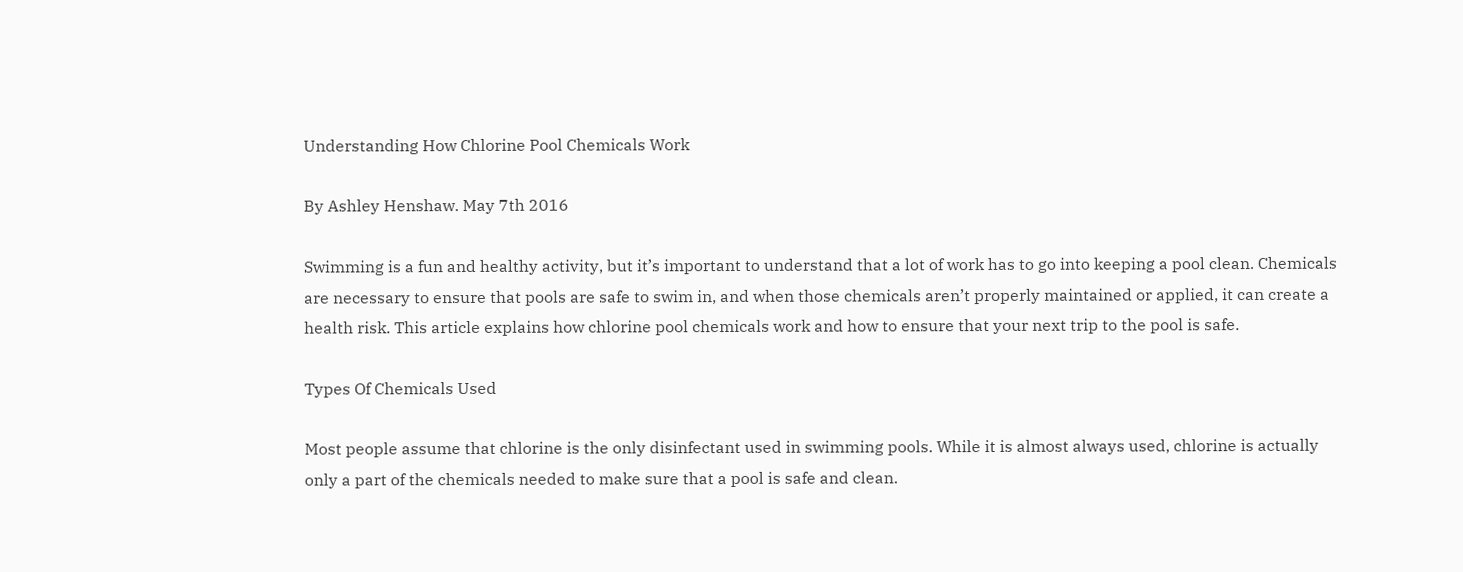Understanding How Chlorine Pool Chemicals Work

By Ashley Henshaw. May 7th 2016

Swimming is a fun and healthy activity, but it’s important to understand that a lot of work has to go into keeping a pool clean. Chemicals are necessary to ensure that pools are safe to swim in, and when those chemicals aren’t properly maintained or applied, it can create a health risk. This article explains how chlorine pool chemicals work and how to ensure that your next trip to the pool is safe.

Types Of Chemicals Used

Most people assume that chlorine is the only disinfectant used in swimming pools. While it is almost always used, chlorine is actually only a part of the chemicals needed to make sure that a pool is safe and clean.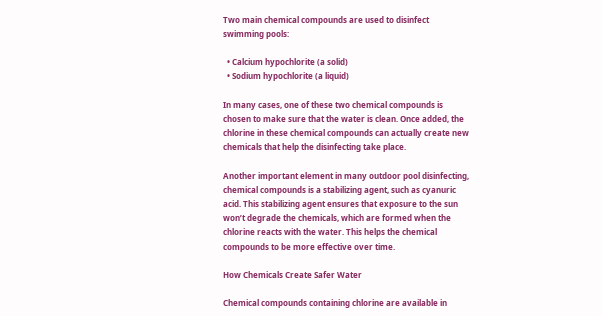Two main chemical compounds are used to disinfect swimming pools:

  • Calcium hypochlorite (a solid)
  • Sodium hypochlorite (a liquid)

In many cases, one of these two chemical compounds is chosen to make sure that the water is clean. Once added, the chlorine in these chemical compounds can actually create new chemicals that help the disinfecting take place.

Another important element in many outdoor pool disinfecting, chemical compounds is a stabilizing agent, such as cyanuric acid. This stabilizing agent ensures that exposure to the sun won’t degrade the chemicals, which are formed when the chlorine reacts with the water. This helps the chemical compounds to be more effective over time.

How Chemicals Create Safer Water

Chemical compounds containing chlorine are available in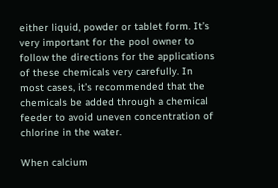either liquid, powder or tablet form. It’s very important for the pool owner to follow the directions for the applications of these chemicals very carefully. In most cases, it’s recommended that the chemicals be added through a chemical feeder to avoid uneven concentration of chlorine in the water.

When calcium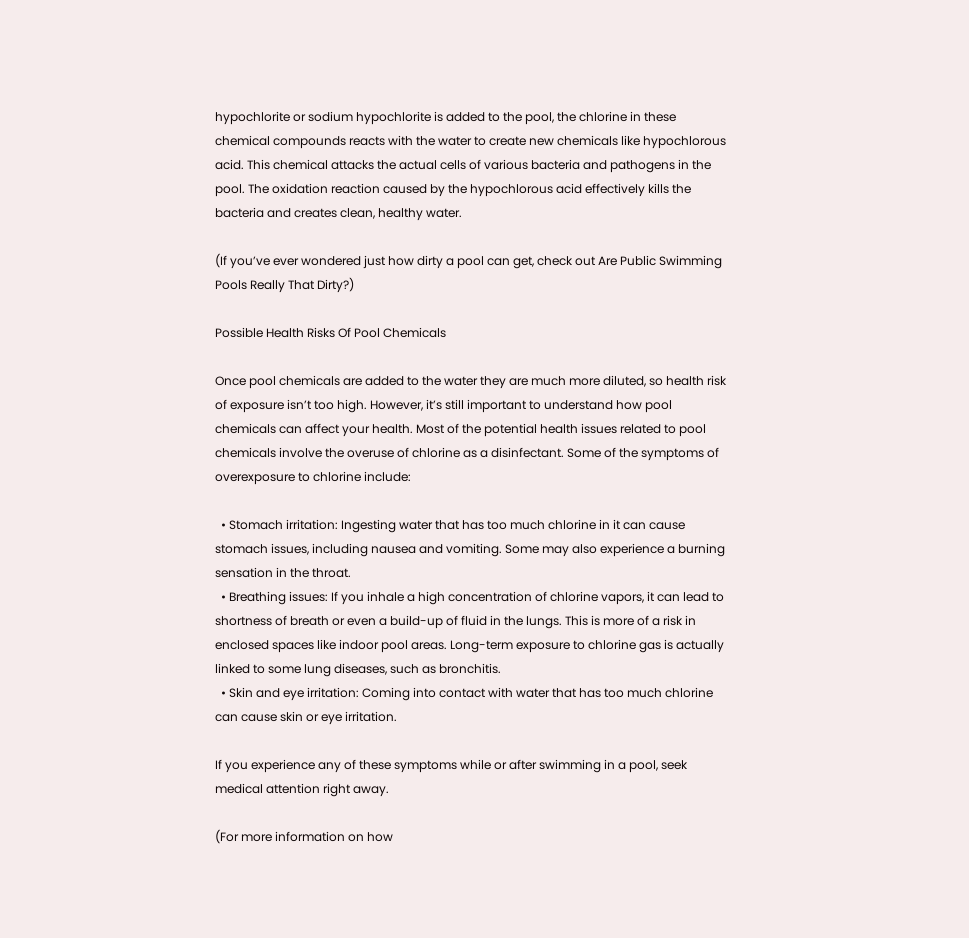hypochlorite or sodium hypochlorite is added to the pool, the chlorine in these chemical compounds reacts with the water to create new chemicals like hypochlorous acid. This chemical attacks the actual cells of various bacteria and pathogens in the pool. The oxidation reaction caused by the hypochlorous acid effectively kills the bacteria and creates clean, healthy water.

(If you’ve ever wondered just how dirty a pool can get, check out Are Public Swimming Pools Really That Dirty?)

Possible Health Risks Of Pool Chemicals

Once pool chemicals are added to the water they are much more diluted, so health risk of exposure isn’t too high. However, it’s still important to understand how pool chemicals can affect your health. Most of the potential health issues related to pool chemicals involve the overuse of chlorine as a disinfectant. Some of the symptoms of overexposure to chlorine include:

  • Stomach irritation: Ingesting water that has too much chlorine in it can cause stomach issues, including nausea and vomiting. Some may also experience a burning sensation in the throat.
  • Breathing issues: If you inhale a high concentration of chlorine vapors, it can lead to shortness of breath or even a build-up of fluid in the lungs. This is more of a risk in enclosed spaces like indoor pool areas. Long-term exposure to chlorine gas is actually linked to some lung diseases, such as bronchitis.
  • Skin and eye irritation: Coming into contact with water that has too much chlorine can cause skin or eye irritation.

If you experience any of these symptoms while or after swimming in a pool, seek medical attention right away.

(For more information on how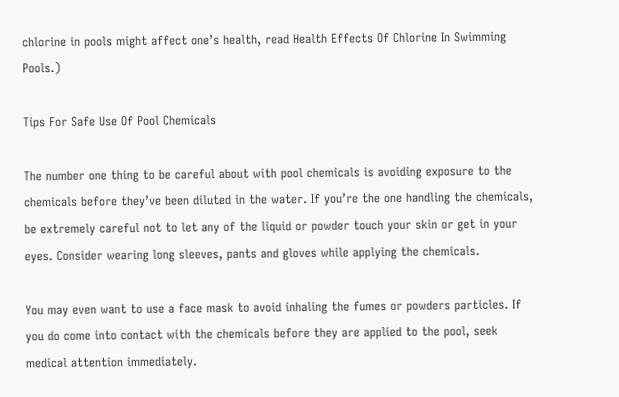chlorine in pools might affect one’s health, read Health Effects Of Chlorine In Swimming Pools.)

Tips For Safe Use Of Pool Chemicals

The number one thing to be careful about with pool chemicals is avoiding exposure to the chemicals before they’ve been diluted in the water. If you’re the one handling the chemicals, be extremely careful not to let any of the liquid or powder touch your skin or get in your eyes. Consider wearing long sleeves, pants and gloves while applying the chemicals.

You may even want to use a face mask to avoid inhaling the fumes or powders particles. If you do come into contact with the chemicals before they are applied to the pool, seek medical attention immediately.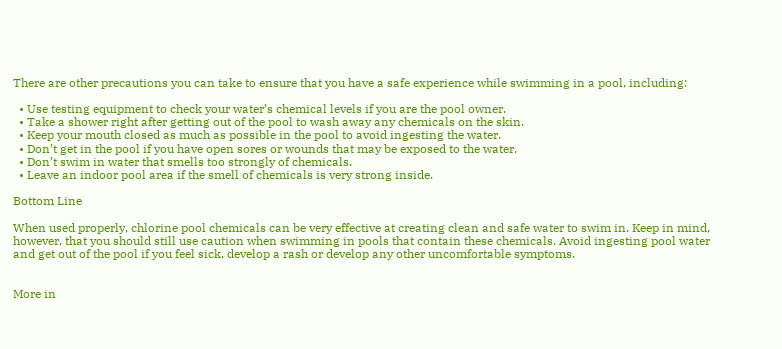There are other precautions you can take to ensure that you have a safe experience while swimming in a pool, including:

  • Use testing equipment to check your water’s chemical levels if you are the pool owner.
  • Take a shower right after getting out of the pool to wash away any chemicals on the skin.
  • Keep your mouth closed as much as possible in the pool to avoid ingesting the water.
  • Don’t get in the pool if you have open sores or wounds that may be exposed to the water.
  • Don’t swim in water that smells too strongly of chemicals.
  • Leave an indoor pool area if the smell of chemicals is very strong inside.

Bottom Line

When used properly, chlorine pool chemicals can be very effective at creating clean and safe water to swim in. Keep in mind, however, that you should still use caution when swimming in pools that contain these chemicals. Avoid ingesting pool water and get out of the pool if you feel sick, develop a rash or develop any other uncomfortable symptoms.


More in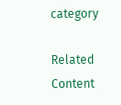category

Related Content